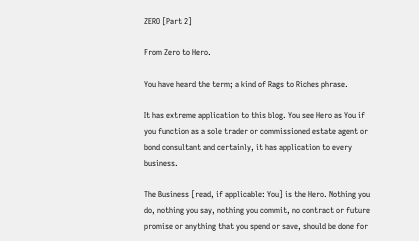ZERO [Part 2]

From Zero to Hero.

You have heard the term; a kind of Rags to Riches phrase.

It has extreme application to this blog. You see Hero as You if you function as a sole trader or commissioned estate agent or bond consultant and certainly, it has application to every business.

The Business [read, if applicable: You] is the Hero. Nothing you do, nothing you say, nothing you commit, no contract or future promise or anything that you spend or save, should be done for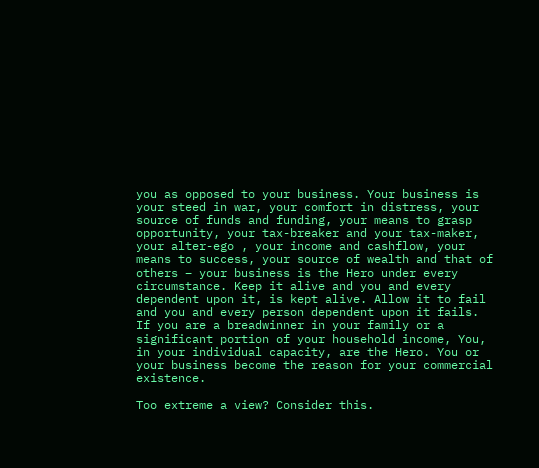you as opposed to your business. Your business is your steed in war, your comfort in distress, your source of funds and funding, your means to grasp opportunity, your tax-breaker and your tax-maker, your alter-ego , your income and cashflow, your means to success, your source of wealth and that of others – your business is the Hero under every circumstance. Keep it alive and you and every dependent upon it, is kept alive. Allow it to fail and you and every person dependent upon it fails. If you are a breadwinner in your family or a significant portion of your household income, You, in your individual capacity, are the Hero. You or your business become the reason for your commercial existence.

Too extreme a view? Consider this.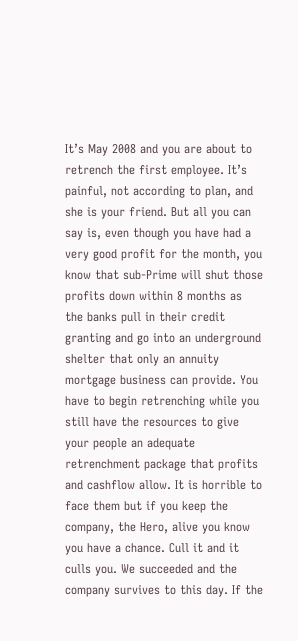It’s May 2008 and you are about to retrench the first employee. It’s painful, not according to plan, and she is your friend. But all you can say is, even though you have had a very good profit for the month, you know that sub-Prime will shut those profits down within 8 months as the banks pull in their credit granting and go into an underground shelter that only an annuity mortgage business can provide. You have to begin retrenching while you still have the resources to give your people an adequate retrenchment package that profits and cashflow allow. It is horrible to face them but if you keep the company, the Hero, alive you know you have a chance. Cull it and it culls you. We succeeded and the company survives to this day. If the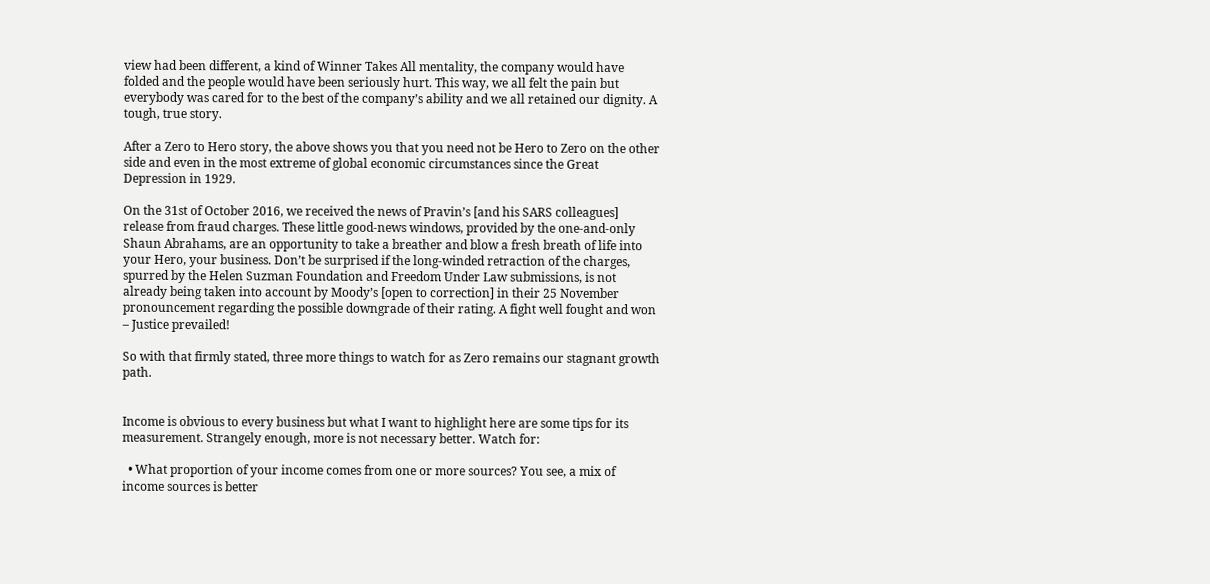view had been different, a kind of Winner Takes All mentality, the company would have folded and the people would have been seriously hurt. This way, we all felt the pain but everybody was cared for to the best of the company’s ability and we all retained our dignity. A tough, true story.

After a Zero to Hero story, the above shows you that you need not be Hero to Zero on the other side and even in the most extreme of global economic circumstances since the Great Depression in 1929.

On the 31st of October 2016, we received the news of Pravin’s [and his SARS colleagues] release from fraud charges. These little good-news windows, provided by the one-and-only Shaun Abrahams, are an opportunity to take a breather and blow a fresh breath of life into your Hero, your business. Don’t be surprised if the long-winded retraction of the charges, spurred by the Helen Suzman Foundation and Freedom Under Law submissions, is not already being taken into account by Moody’s [open to correction] in their 25 November pronouncement regarding the possible downgrade of their rating. A fight well fought and won – Justice prevailed!

So with that firmly stated, three more things to watch for as Zero remains our stagnant growth path.


Income is obvious to every business but what I want to highlight here are some tips for its measurement. Strangely enough, more is not necessary better. Watch for:

  • What proportion of your income comes from one or more sources? You see, a mix of income sources is better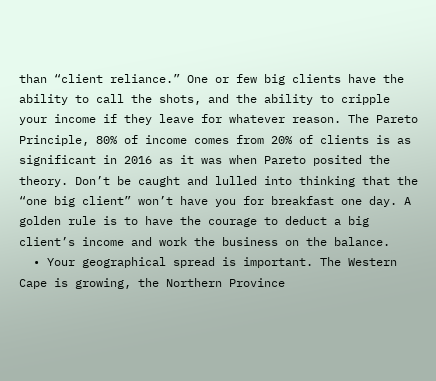than “client reliance.” One or few big clients have the ability to call the shots, and the ability to cripple your income if they leave for whatever reason. The Pareto Principle, 80% of income comes from 20% of clients is as significant in 2016 as it was when Pareto posited the theory. Don’t be caught and lulled into thinking that the “one big client” won’t have you for breakfast one day. A golden rule is to have the courage to deduct a big client’s income and work the business on the balance.
  • Your geographical spread is important. The Western Cape is growing, the Northern Province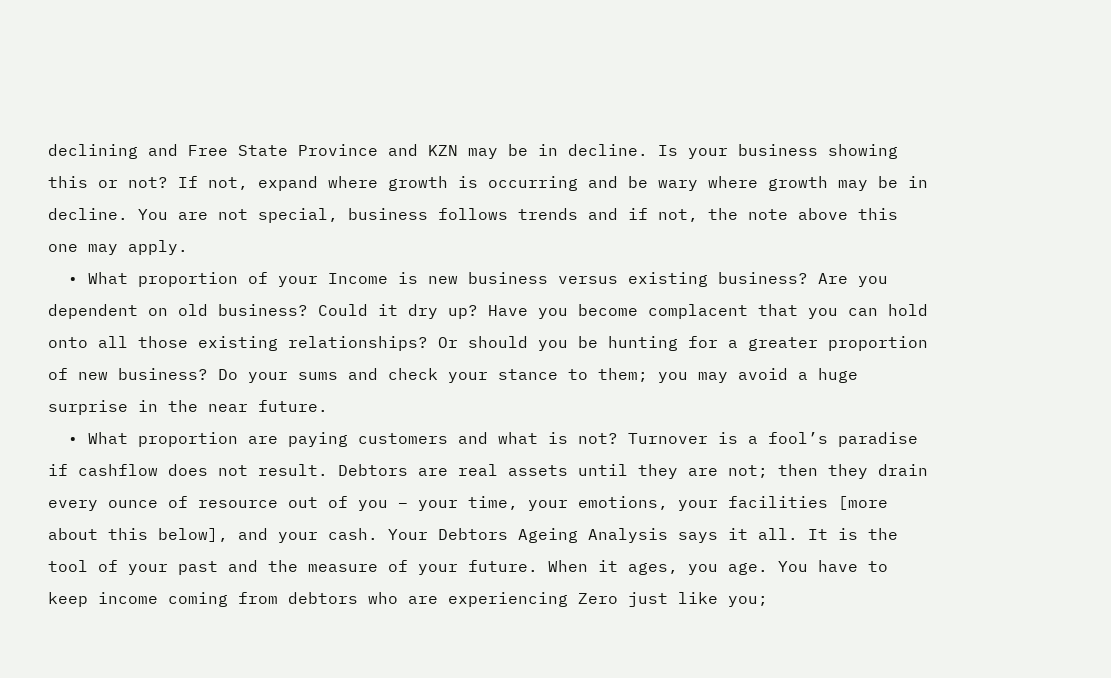declining and Free State Province and KZN may be in decline. Is your business showing this or not? If not, expand where growth is occurring and be wary where growth may be in decline. You are not special, business follows trends and if not, the note above this one may apply.
  • What proportion of your Income is new business versus existing business? Are you dependent on old business? Could it dry up? Have you become complacent that you can hold onto all those existing relationships? Or should you be hunting for a greater proportion of new business? Do your sums and check your stance to them; you may avoid a huge surprise in the near future.
  • What proportion are paying customers and what is not? Turnover is a fool’s paradise if cashflow does not result. Debtors are real assets until they are not; then they drain every ounce of resource out of you – your time, your emotions, your facilities [more about this below], and your cash. Your Debtors Ageing Analysis says it all. It is the tool of your past and the measure of your future. When it ages, you age. You have to keep income coming from debtors who are experiencing Zero just like you;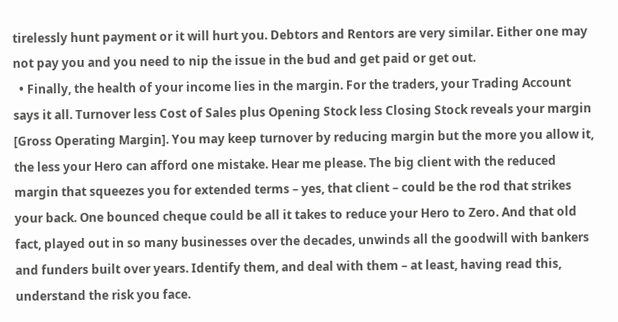tirelessly hunt payment or it will hurt you. Debtors and Rentors are very similar. Either one may not pay you and you need to nip the issue in the bud and get paid or get out.
  • Finally, the health of your income lies in the margin. For the traders, your Trading Account says it all. Turnover less Cost of Sales plus Opening Stock less Closing Stock reveals your margin [Gross Operating Margin]. You may keep turnover by reducing margin but the more you allow it, the less your Hero can afford one mistake. Hear me please. The big client with the reduced margin that squeezes you for extended terms – yes, that client – could be the rod that strikes your back. One bounced cheque could be all it takes to reduce your Hero to Zero. And that old fact, played out in so many businesses over the decades, unwinds all the goodwill with bankers and funders built over years. Identify them, and deal with them – at least, having read this, understand the risk you face.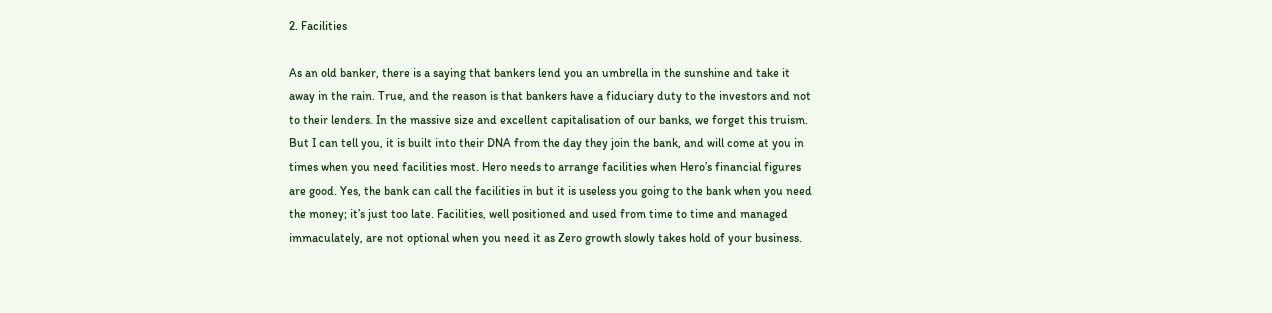2. Facilities

As an old banker, there is a saying that bankers lend you an umbrella in the sunshine and take it away in the rain. True, and the reason is that bankers have a fiduciary duty to the investors and not to their lenders. In the massive size and excellent capitalisation of our banks, we forget this truism. But I can tell you, it is built into their DNA from the day they join the bank, and will come at you in times when you need facilities most. Hero needs to arrange facilities when Hero’s financial figures are good. Yes, the bank can call the facilities in but it is useless you going to the bank when you need the money; it’s just too late. Facilities, well positioned and used from time to time and managed immaculately, are not optional when you need it as Zero growth slowly takes hold of your business.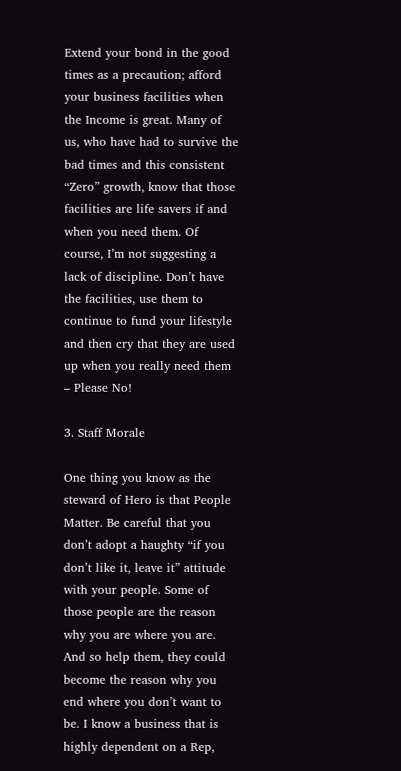Extend your bond in the good times as a precaution; afford your business facilities when the Income is great. Many of us, who have had to survive the bad times and this consistent “Zero” growth, know that those facilities are life savers if and when you need them. Of course, I’m not suggesting a lack of discipline. Don’t have the facilities, use them to continue to fund your lifestyle and then cry that they are used up when you really need them – Please No!

3. Staff Morale

One thing you know as the steward of Hero is that People Matter. Be careful that you don’t adopt a haughty “if you don’t like it, leave it” attitude with your people. Some of those people are the reason why you are where you are. And so help them, they could become the reason why you end where you don’t want to be. I know a business that is highly dependent on a Rep,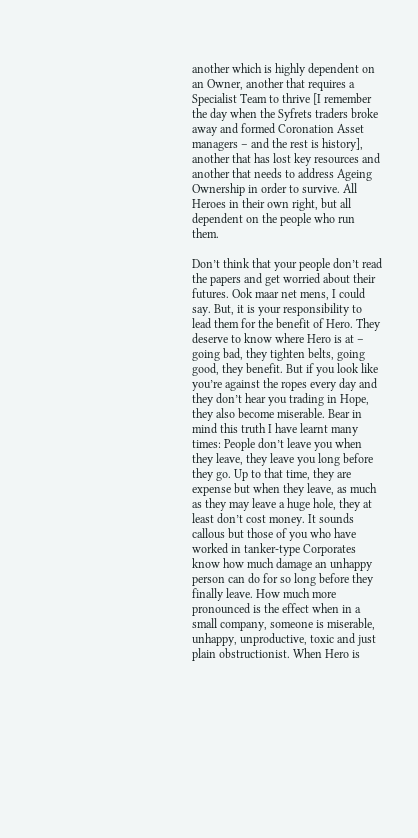another which is highly dependent on an Owner, another that requires a Specialist Team to thrive [I remember the day when the Syfrets traders broke away and formed Coronation Asset managers – and the rest is history], another that has lost key resources and another that needs to address Ageing Ownership in order to survive. All Heroes in their own right, but all dependent on the people who run them.

Don’t think that your people don’t read the papers and get worried about their futures. Ook maar net mens, I could say. But, it is your responsibility to lead them for the benefit of Hero. They deserve to know where Hero is at – going bad, they tighten belts, going good, they benefit. But if you look like you’re against the ropes every day and they don’t hear you trading in Hope, they also become miserable. Bear in mind this truth I have learnt many times: People don’t leave you when they leave, they leave you long before they go. Up to that time, they are expense but when they leave, as much as they may leave a huge hole, they at least don’t cost money. It sounds callous but those of you who have worked in tanker-type Corporates know how much damage an unhappy person can do for so long before they finally leave. How much more pronounced is the effect when in a small company, someone is miserable, unhappy, unproductive, toxic and just plain obstructionist. When Hero is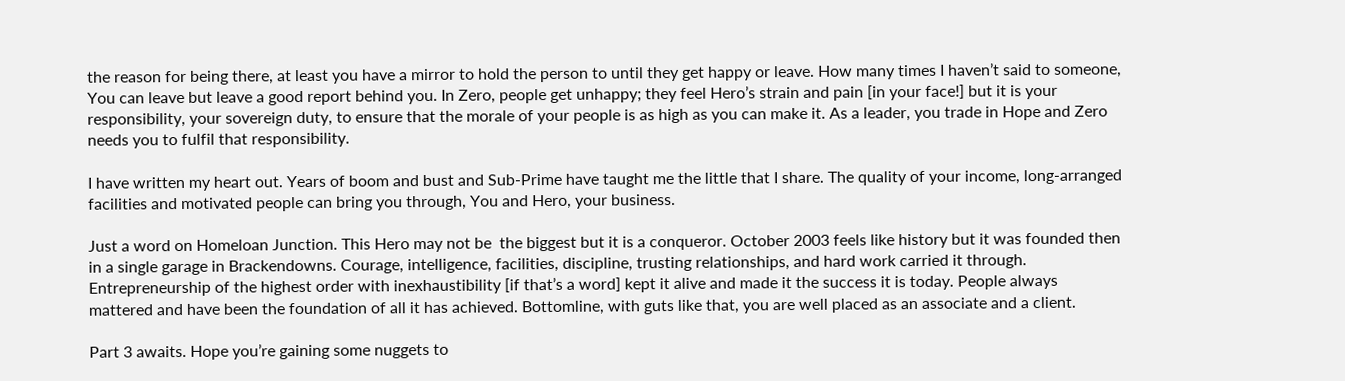the reason for being there, at least you have a mirror to hold the person to until they get happy or leave. How many times I haven’t said to someone, You can leave but leave a good report behind you. In Zero, people get unhappy; they feel Hero’s strain and pain [in your face!] but it is your responsibility, your sovereign duty, to ensure that the morale of your people is as high as you can make it. As a leader, you trade in Hope and Zero needs you to fulfil that responsibility.

I have written my heart out. Years of boom and bust and Sub-Prime have taught me the little that I share. The quality of your income, long-arranged facilities and motivated people can bring you through, You and Hero, your business.

Just a word on Homeloan Junction. This Hero may not be  the biggest but it is a conqueror. October 2003 feels like history but it was founded then in a single garage in Brackendowns. Courage, intelligence, facilities, discipline, trusting relationships, and hard work carried it through. Entrepreneurship of the highest order with inexhaustibility [if that’s a word] kept it alive and made it the success it is today. People always mattered and have been the foundation of all it has achieved. Bottomline, with guts like that, you are well placed as an associate and a client.

Part 3 awaits. Hope you’re gaining some nuggets to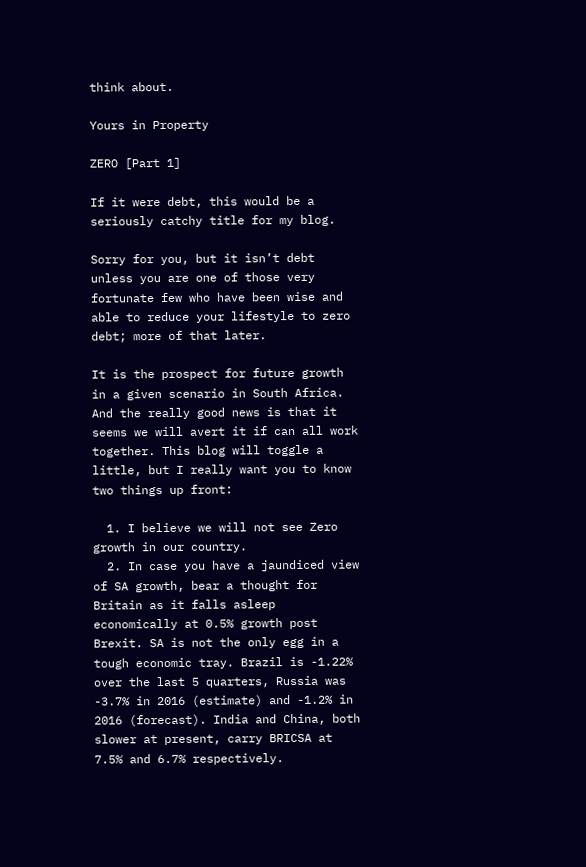think about.

Yours in Property

ZERO [Part 1]

If it were debt, this would be a seriously catchy title for my blog.

Sorry for you, but it isn’t debt unless you are one of those very fortunate few who have been wise and able to reduce your lifestyle to zero debt; more of that later.

It is the prospect for future growth in a given scenario in South Africa. And the really good news is that it seems we will avert it if can all work together. This blog will toggle a little, but I really want you to know two things up front:

  1. I believe we will not see Zero growth in our country.
  2. In case you have a jaundiced view of SA growth, bear a thought for Britain as it falls asleep economically at 0.5% growth post Brexit. SA is not the only egg in a tough economic tray. Brazil is -1.22% over the last 5 quarters, Russia was -3.7% in 2016 (estimate) and -1.2% in 2016 (forecast). India and China, both slower at present, carry BRICSA at 7.5% and 6.7% respectively.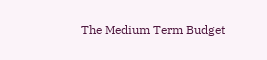The Medium Term Budget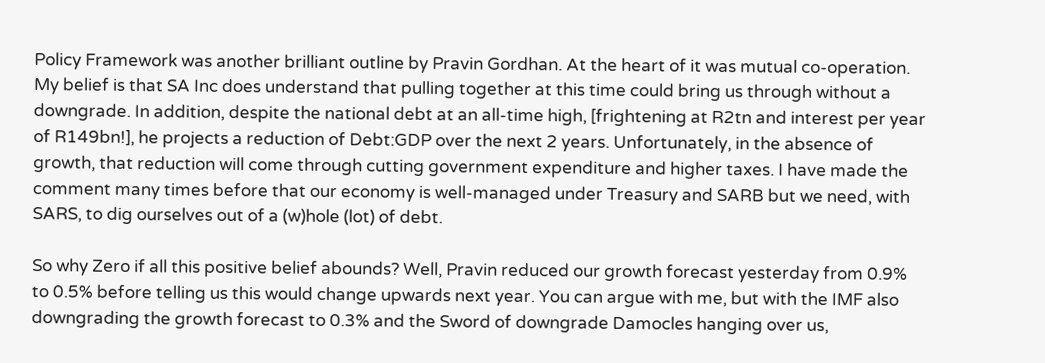Policy Framework was another brilliant outline by Pravin Gordhan. At the heart of it was mutual co-operation. My belief is that SA Inc does understand that pulling together at this time could bring us through without a downgrade. In addition, despite the national debt at an all-time high, [frightening at R2tn and interest per year of R149bn!], he projects a reduction of Debt:GDP over the next 2 years. Unfortunately, in the absence of growth, that reduction will come through cutting government expenditure and higher taxes. I have made the comment many times before that our economy is well-managed under Treasury and SARB but we need, with SARS, to dig ourselves out of a (w)hole (lot) of debt.

So why Zero if all this positive belief abounds? Well, Pravin reduced our growth forecast yesterday from 0.9% to 0.5% before telling us this would change upwards next year. You can argue with me, but with the IMF also downgrading the growth forecast to 0.3% and the Sword of downgrade Damocles hanging over us,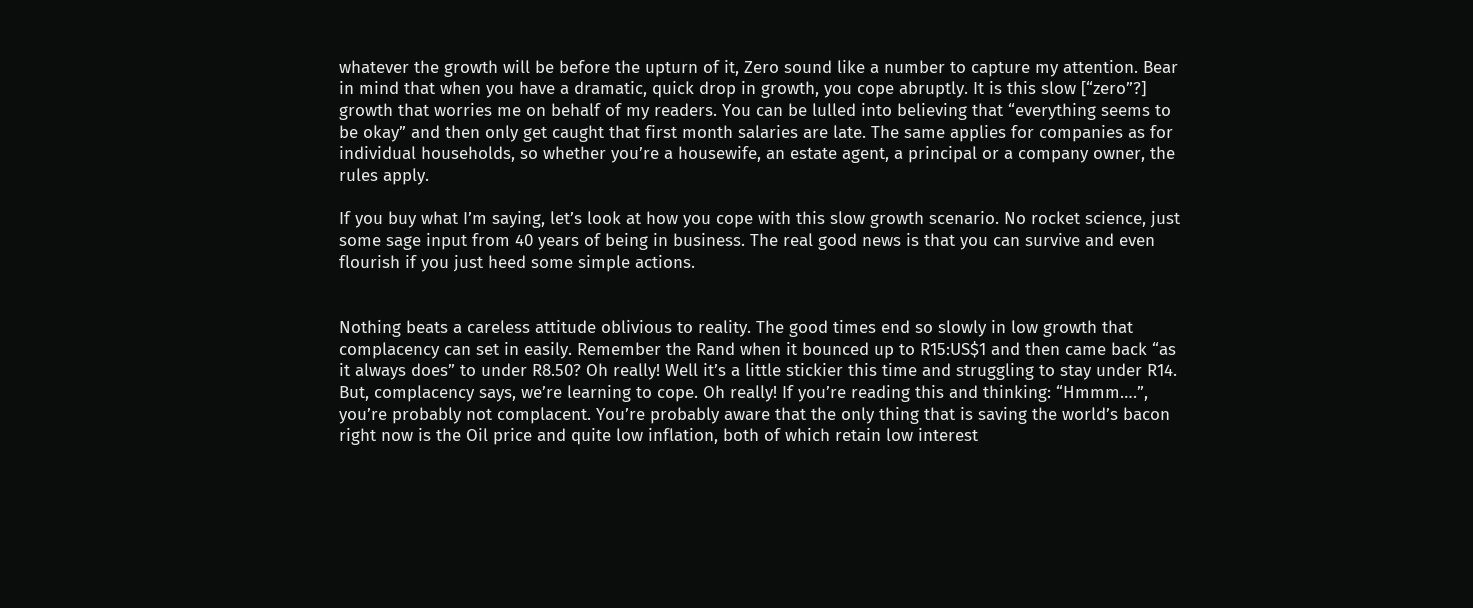whatever the growth will be before the upturn of it, Zero sound like a number to capture my attention. Bear in mind that when you have a dramatic, quick drop in growth, you cope abruptly. It is this slow [“zero”?] growth that worries me on behalf of my readers. You can be lulled into believing that “everything seems to be okay” and then only get caught that first month salaries are late. The same applies for companies as for individual households, so whether you’re a housewife, an estate agent, a principal or a company owner, the rules apply.

If you buy what I’m saying, let’s look at how you cope with this slow growth scenario. No rocket science, just some sage input from 40 years of being in business. The real good news is that you can survive and even flourish if you just heed some simple actions.


Nothing beats a careless attitude oblivious to reality. The good times end so slowly in low growth that complacency can set in easily. Remember the Rand when it bounced up to R15:US$1 and then came back “as it always does” to under R8.50? Oh really! Well it’s a little stickier this time and struggling to stay under R14. But, complacency says, we’re learning to cope. Oh really! If you’re reading this and thinking: “Hmmm….”, you’re probably not complacent. You’re probably aware that the only thing that is saving the world’s bacon right now is the Oil price and quite low inflation, both of which retain low interest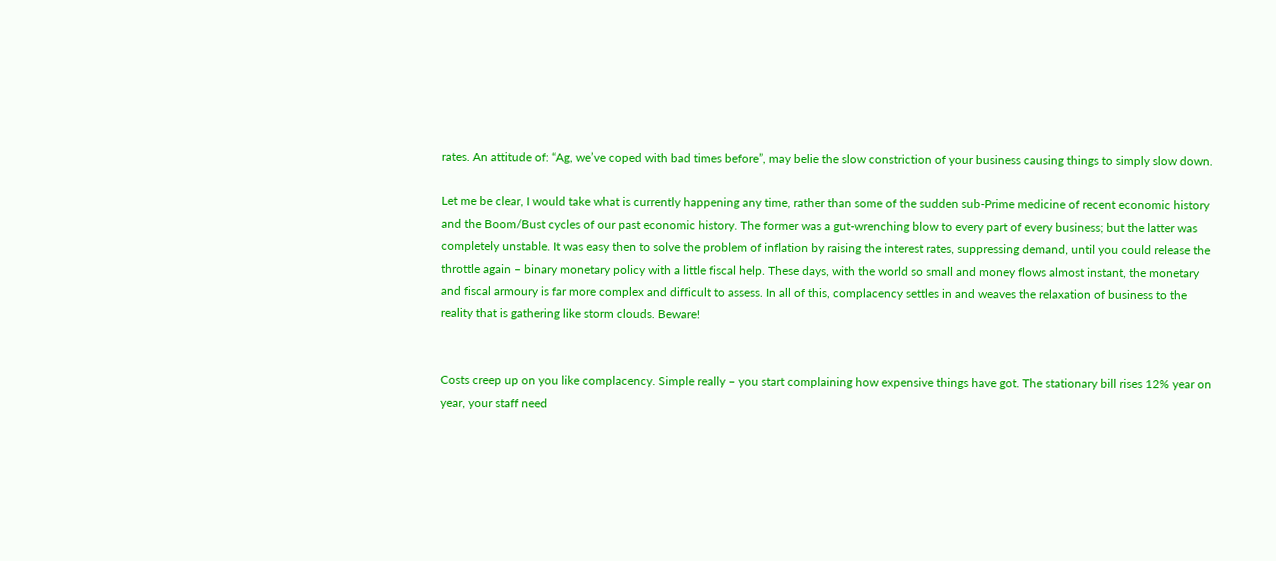rates. An attitude of: “Ag, we’ve coped with bad times before”, may belie the slow constriction of your business causing things to simply slow down.

Let me be clear, I would take what is currently happening any time, rather than some of the sudden sub-Prime medicine of recent economic history and the Boom/Bust cycles of our past economic history. The former was a gut-wrenching blow to every part of every business; but the latter was completely unstable. It was easy then to solve the problem of inflation by raising the interest rates, suppressing demand, until you could release the throttle again – binary monetary policy with a little fiscal help. These days, with the world so small and money flows almost instant, the monetary and fiscal armoury is far more complex and difficult to assess. In all of this, complacency settles in and weaves the relaxation of business to the reality that is gathering like storm clouds. Beware!


Costs creep up on you like complacency. Simple really – you start complaining how expensive things have got. The stationary bill rises 12% year on year, your staff need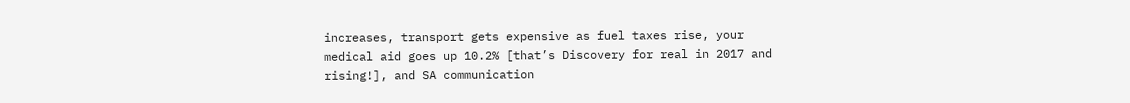increases, transport gets expensive as fuel taxes rise, your medical aid goes up 10.2% [that’s Discovery for real in 2017 and rising!], and SA communication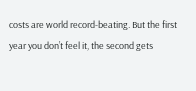costs are world record-beating. But the first year you don’t feel it, the second gets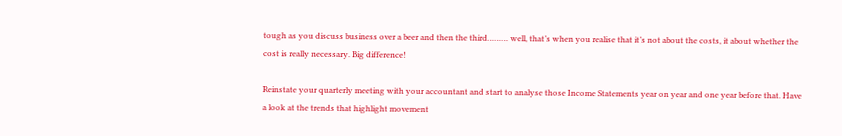tough as you discuss business over a beer and then the third……… well, that’s when you realise that it’s not about the costs, it about whether the cost is really necessary. Big difference!

Reinstate your quarterly meeting with your accountant and start to analyse those Income Statements year on year and one year before that. Have a look at the trends that highlight movement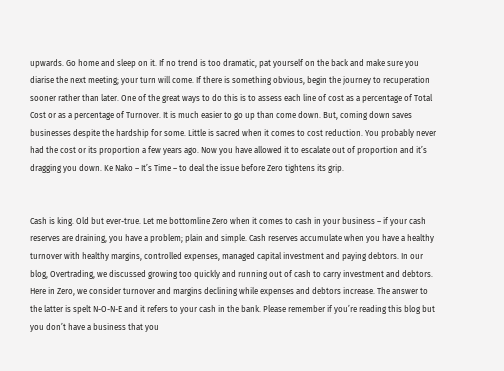upwards. Go home and sleep on it. If no trend is too dramatic, pat yourself on the back and make sure you diarise the next meeting; your turn will come. If there is something obvious, begin the journey to recuperation sooner rather than later. One of the great ways to do this is to assess each line of cost as a percentage of Total Cost or as a percentage of Turnover. It is much easier to go up than come down. But, coming down saves businesses despite the hardship for some. Little is sacred when it comes to cost reduction. You probably never had the cost or its proportion a few years ago. Now you have allowed it to escalate out of proportion and it’s dragging you down. Ke Nako – It’s Time – to deal the issue before Zero tightens its grip.


Cash is king. Old but ever-true. Let me bottomline Zero when it comes to cash in your business – if your cash reserves are draining, you have a problem; plain and simple. Cash reserves accumulate when you have a healthy turnover with healthy margins, controlled expenses, managed capital investment and paying debtors. In our blog, Overtrading, we discussed growing too quickly and running out of cash to carry investment and debtors. Here in Zero, we consider turnover and margins declining while expenses and debtors increase. The answer to the latter is spelt N-O-N-E and it refers to your cash in the bank. Please remember if you’re reading this blog but you don’t have a business that you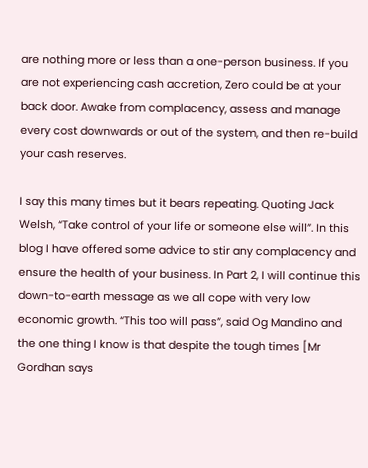are nothing more or less than a one-person business. If you are not experiencing cash accretion, Zero could be at your back door. Awake from complacency, assess and manage every cost downwards or out of the system, and then re-build your cash reserves.

I say this many times but it bears repeating. Quoting Jack Welsh, “Take control of your life or someone else will”. In this blog I have offered some advice to stir any complacency and ensure the health of your business. In Part 2, I will continue this down-to-earth message as we all cope with very low economic growth. “This too will pass”, said Og Mandino and the one thing I know is that despite the tough times [Mr Gordhan says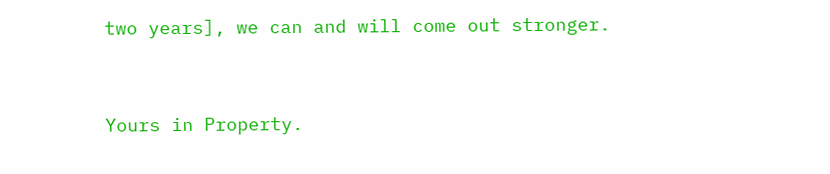two years], we can and will come out stronger.


Yours in Property.